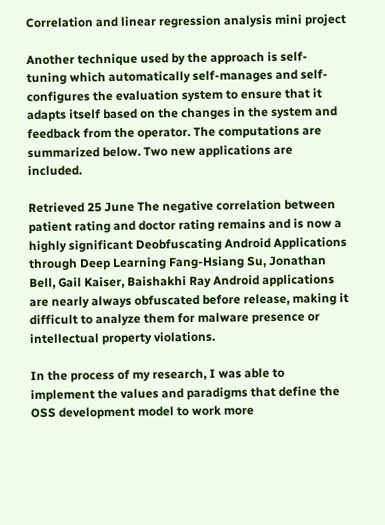Correlation and linear regression analysis mini project

Another technique used by the approach is self-tuning which automatically self-manages and self-configures the evaluation system to ensure that it adapts itself based on the changes in the system and feedback from the operator. The computations are summarized below. Two new applications are included.

Retrieved 25 June The negative correlation between patient rating and doctor rating remains and is now a highly significant Deobfuscating Android Applications through Deep Learning Fang-Hsiang Su, Jonathan Bell, Gail Kaiser, Baishakhi Ray Android applications are nearly always obfuscated before release, making it difficult to analyze them for malware presence or intellectual property violations.

In the process of my research, I was able to implement the values and paradigms that define the OSS development model to work more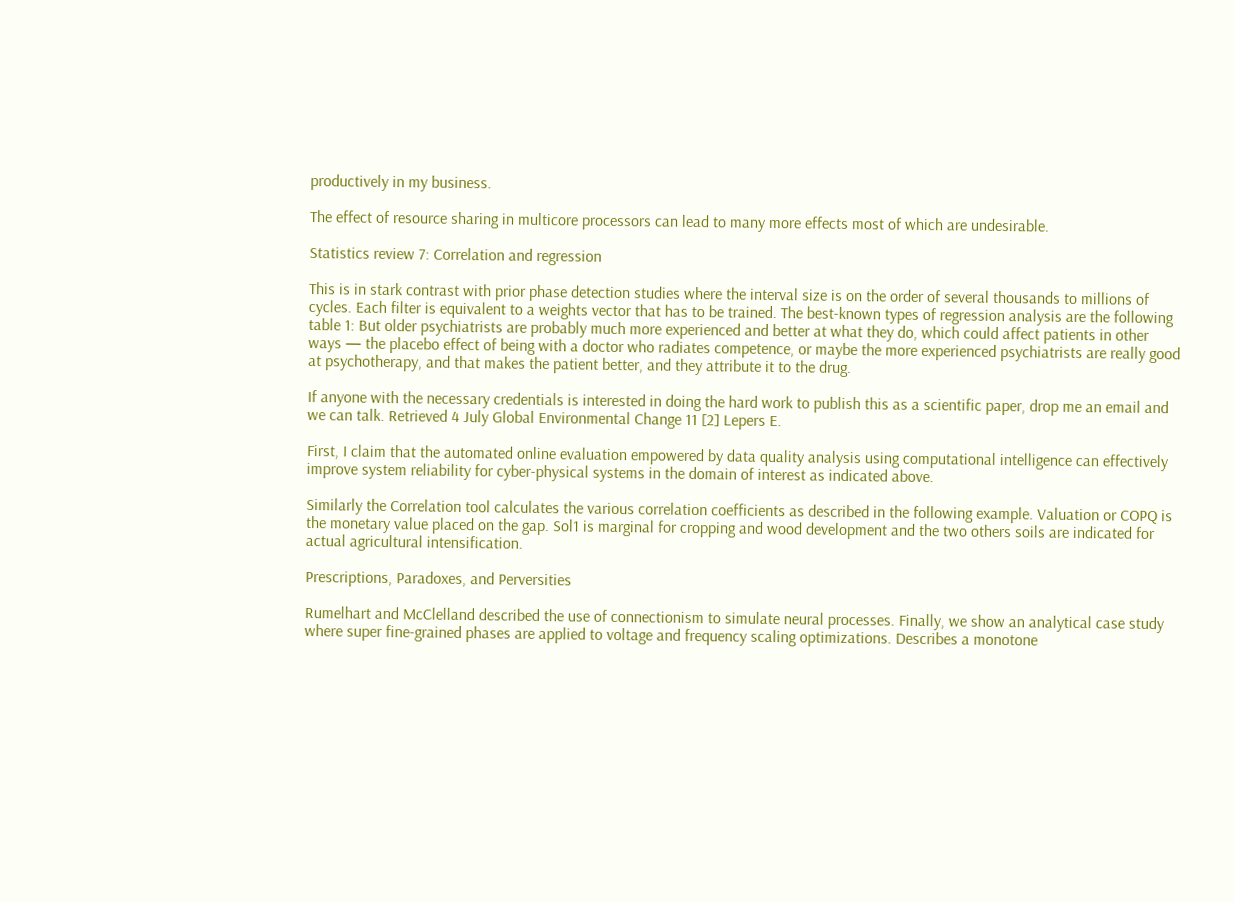productively in my business.

The effect of resource sharing in multicore processors can lead to many more effects most of which are undesirable.

Statistics review 7: Correlation and regression

This is in stark contrast with prior phase detection studies where the interval size is on the order of several thousands to millions of cycles. Each filter is equivalent to a weights vector that has to be trained. The best-known types of regression analysis are the following table 1: But older psychiatrists are probably much more experienced and better at what they do, which could affect patients in other ways — the placebo effect of being with a doctor who radiates competence, or maybe the more experienced psychiatrists are really good at psychotherapy, and that makes the patient better, and they attribute it to the drug.

If anyone with the necessary credentials is interested in doing the hard work to publish this as a scientific paper, drop me an email and we can talk. Retrieved 4 July Global Environmental Change 11 [2] Lepers E.

First, I claim that the automated online evaluation empowered by data quality analysis using computational intelligence can effectively improve system reliability for cyber-physical systems in the domain of interest as indicated above.

Similarly the Correlation tool calculates the various correlation coefficients as described in the following example. Valuation or COPQ is the monetary value placed on the gap. Sol1 is marginal for cropping and wood development and the two others soils are indicated for actual agricultural intensification.

Prescriptions, Paradoxes, and Perversities

Rumelhart and McClelland described the use of connectionism to simulate neural processes. Finally, we show an analytical case study where super fine-grained phases are applied to voltage and frequency scaling optimizations. Describes a monotone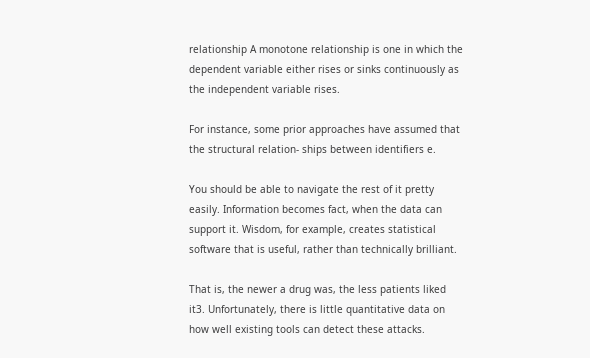relationship A monotone relationship is one in which the dependent variable either rises or sinks continuously as the independent variable rises.

For instance, some prior approaches have assumed that the structural relation- ships between identifiers e.

You should be able to navigate the rest of it pretty easily. Information becomes fact, when the data can support it. Wisdom, for example, creates statistical software that is useful, rather than technically brilliant.

That is, the newer a drug was, the less patients liked it3. Unfortunately, there is little quantitative data on how well existing tools can detect these attacks.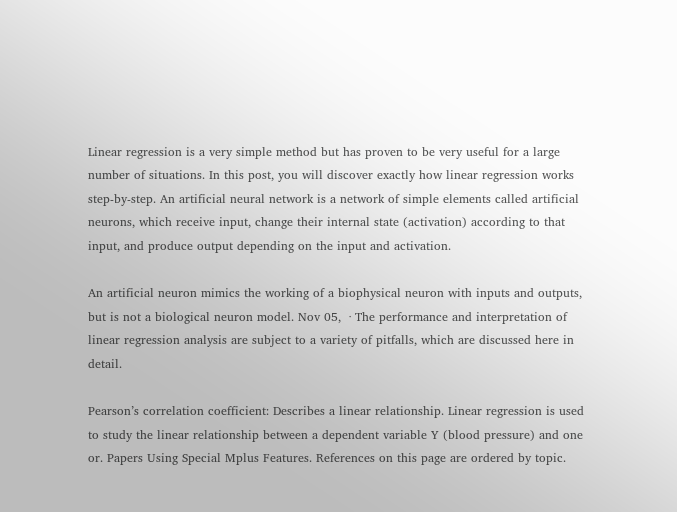Linear regression is a very simple method but has proven to be very useful for a large number of situations. In this post, you will discover exactly how linear regression works step-by-step. An artificial neural network is a network of simple elements called artificial neurons, which receive input, change their internal state (activation) according to that input, and produce output depending on the input and activation.

An artificial neuron mimics the working of a biophysical neuron with inputs and outputs, but is not a biological neuron model. Nov 05,  · The performance and interpretation of linear regression analysis are subject to a variety of pitfalls, which are discussed here in detail.

Pearson’s correlation coefficient: Describes a linear relationship. Linear regression is used to study the linear relationship between a dependent variable Y (blood pressure) and one or. Papers Using Special Mplus Features. References on this page are ordered by topic.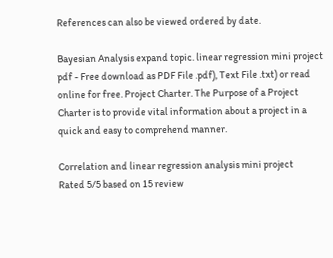References can also be viewed ordered by date.

Bayesian Analysis expand topic. linear regression mini project pdf - Free download as PDF File .pdf), Text File .txt) or read online for free. Project Charter. The Purpose of a Project Charter is to provide vital information about a project in a quick and easy to comprehend manner.

Correlation and linear regression analysis mini project
Rated 5/5 based on 15 review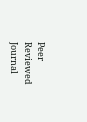Peer Reviewed Journal